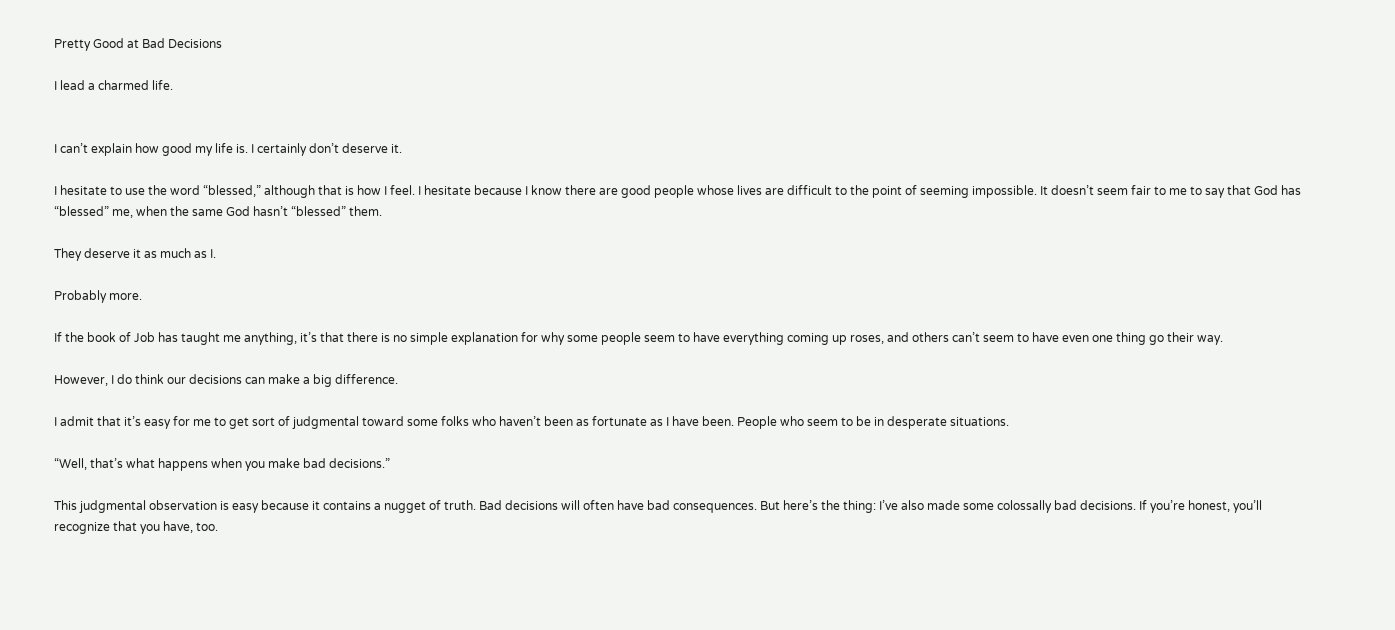Pretty Good at Bad Decisions

I lead a charmed life.


I can’t explain how good my life is. I certainly don’t deserve it.

I hesitate to use the word “blessed,” although that is how I feel. I hesitate because I know there are good people whose lives are difficult to the point of seeming impossible. It doesn’t seem fair to me to say that God has “blessed” me, when the same God hasn’t “blessed” them.

They deserve it as much as I.

Probably more.

If the book of Job has taught me anything, it’s that there is no simple explanation for why some people seem to have everything coming up roses, and others can’t seem to have even one thing go their way.

However, I do think our decisions can make a big difference.

I admit that it’s easy for me to get sort of judgmental toward some folks who haven’t been as fortunate as I have been. People who seem to be in desperate situations.

“Well, that’s what happens when you make bad decisions.”

This judgmental observation is easy because it contains a nugget of truth. Bad decisions will often have bad consequences. But here’s the thing: I’ve also made some colossally bad decisions. If you’re honest, you’ll recognize that you have, too.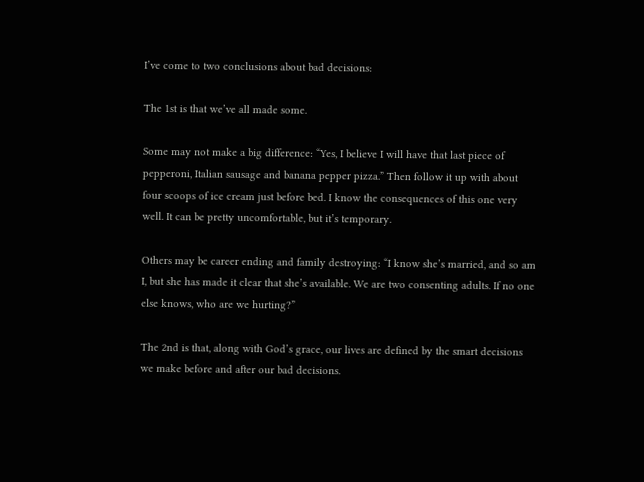I’ve come to two conclusions about bad decisions:

The 1st is that we’ve all made some.

Some may not make a big difference: “Yes, I believe I will have that last piece of pepperoni, Italian sausage and banana pepper pizza.” Then follow it up with about four scoops of ice cream just before bed. I know the consequences of this one very well. It can be pretty uncomfortable, but it’s temporary.

Others may be career ending and family destroying: “I know she’s married, and so am I, but she has made it clear that she’s available. We are two consenting adults. If no one else knows, who are we hurting?”

The 2nd is that, along with God’s grace, our lives are defined by the smart decisions we make before and after our bad decisions.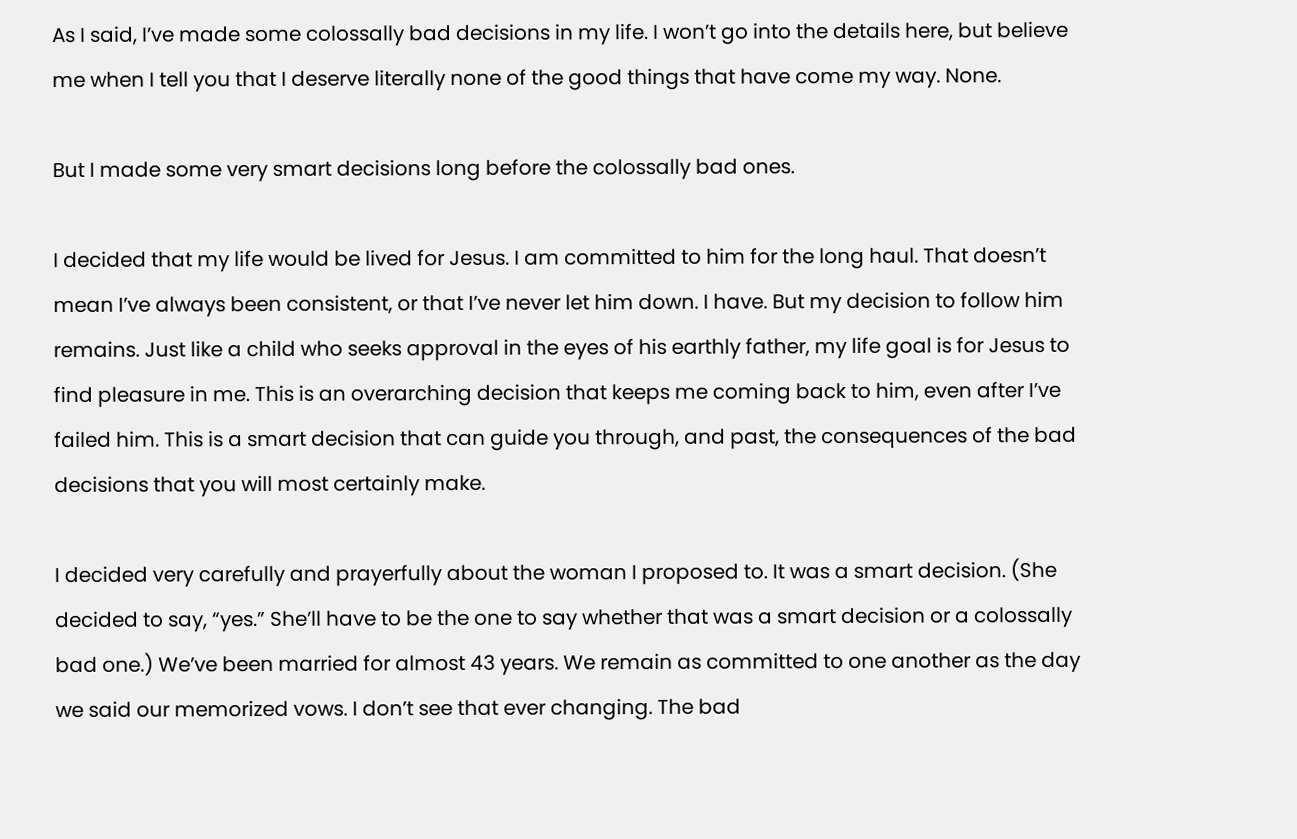As I said, I’ve made some colossally bad decisions in my life. I won’t go into the details here, but believe me when I tell you that I deserve literally none of the good things that have come my way. None.

But I made some very smart decisions long before the colossally bad ones.

I decided that my life would be lived for Jesus. I am committed to him for the long haul. That doesn’t mean I’ve always been consistent, or that I’ve never let him down. I have. But my decision to follow him remains. Just like a child who seeks approval in the eyes of his earthly father, my life goal is for Jesus to find pleasure in me. This is an overarching decision that keeps me coming back to him, even after I’ve failed him. This is a smart decision that can guide you through, and past, the consequences of the bad decisions that you will most certainly make.

I decided very carefully and prayerfully about the woman I proposed to. It was a smart decision. (She decided to say, “yes.” She’ll have to be the one to say whether that was a smart decision or a colossally bad one.) We’ve been married for almost 43 years. We remain as committed to one another as the day we said our memorized vows. I don’t see that ever changing. The bad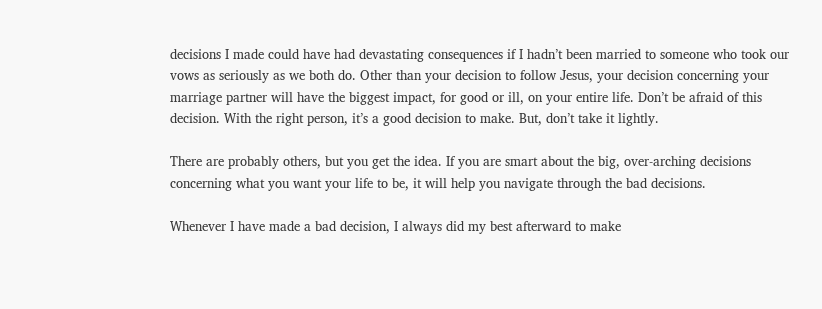decisions I made could have had devastating consequences if I hadn’t been married to someone who took our vows as seriously as we both do. Other than your decision to follow Jesus, your decision concerning your marriage partner will have the biggest impact, for good or ill, on your entire life. Don’t be afraid of this decision. With the right person, it’s a good decision to make. But, don’t take it lightly.

There are probably others, but you get the idea. If you are smart about the big, over-arching decisions concerning what you want your life to be, it will help you navigate through the bad decisions.

Whenever I have made a bad decision, I always did my best afterward to make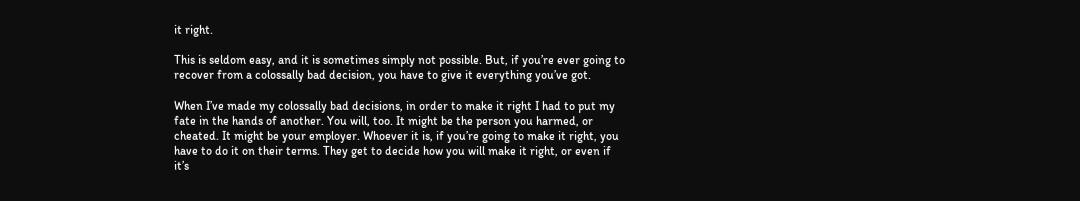it right.

This is seldom easy, and it is sometimes simply not possible. But, if you’re ever going to recover from a colossally bad decision, you have to give it everything you’ve got.

When I’ve made my colossally bad decisions, in order to make it right I had to put my fate in the hands of another. You will, too. It might be the person you harmed, or cheated. It might be your employer. Whoever it is, if you’re going to make it right, you have to do it on their terms. They get to decide how you will make it right, or even if it’s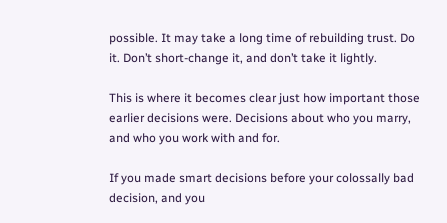possible. It may take a long time of rebuilding trust. Do it. Don’t short-change it, and don’t take it lightly.

This is where it becomes clear just how important those earlier decisions were. Decisions about who you marry, and who you work with and for.

If you made smart decisions before your colossally bad decision, and you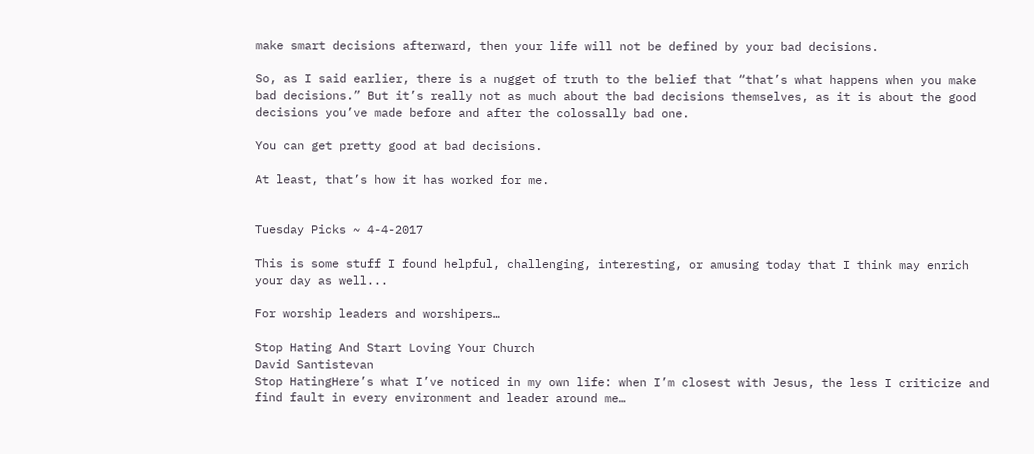make smart decisions afterward, then your life will not be defined by your bad decisions.

So, as I said earlier, there is a nugget of truth to the belief that “that’s what happens when you make bad decisions.” But it’s really not as much about the bad decisions themselves, as it is about the good decisions you’ve made before and after the colossally bad one.

You can get pretty good at bad decisions.

At least, that’s how it has worked for me.


Tuesday Picks ~ 4-4-2017

This is some stuff I found helpful, challenging, interesting, or amusing today that I think may enrich your day as well...

For worship leaders and worshipers…

Stop Hating And Start Loving Your Church
David Santistevan
Stop HatingHere’s what I’ve noticed in my own life: when I’m closest with Jesus, the less I criticize and find fault in every environment and leader around me…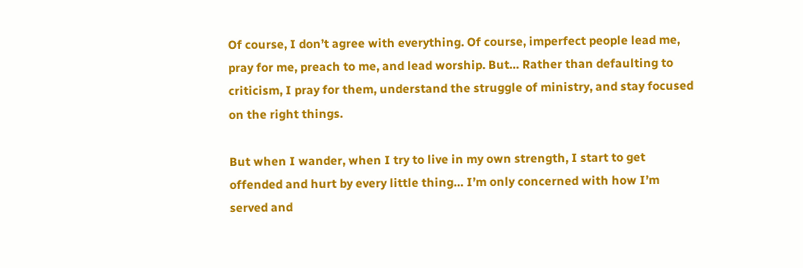Of course, I don’t agree with everything. Of course, imperfect people lead me, pray for me, preach to me, and lead worship. But… Rather than defaulting to criticism, I pray for them, understand the struggle of ministry, and stay focused on the right things.

But when I wander, when I try to live in my own strength, I start to get offended and hurt by every little thing… I’m only concerned with how I’m served and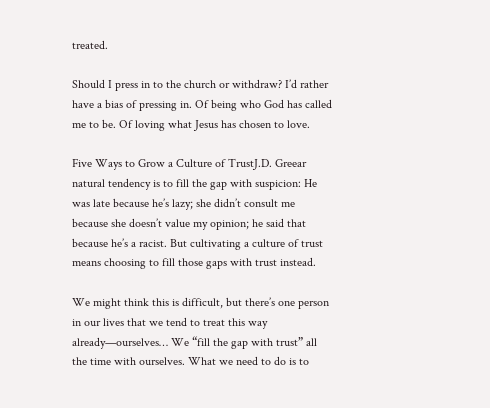treated.

Should I press in to the church or withdraw? I’d rather have a bias of pressing in. Of being who God has called me to be. Of loving what Jesus has chosen to love.

Five Ways to Grow a Culture of TrustJ.D. Greear natural tendency is to fill the gap with suspicion: He was late because he’s lazy; she didn’t consult me because she doesn’t value my opinion; he said that because he’s a racist. But cultivating a culture of trust means choosing to fill those gaps with trust instead.

We might think this is difficult, but there’s one person in our lives that we tend to treat this way already—ourselves… We “fill the gap with trust” all the time with ourselves. What we need to do is to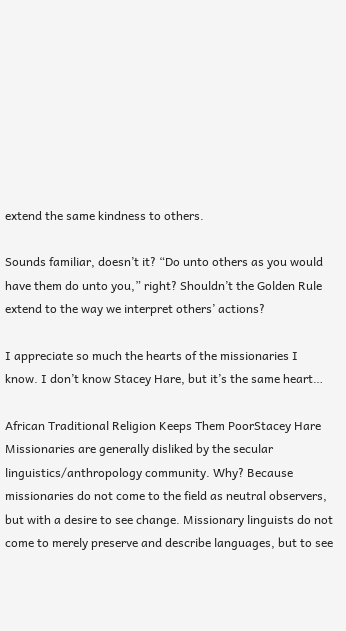extend the same kindness to others.

Sounds familiar, doesn’t it? “Do unto others as you would have them do unto you,” right? Shouldn’t the Golden Rule extend to the way we interpret others’ actions?

I appreciate so much the hearts of the missionaries I know. I don’t know Stacey Hare, but it’s the same heart…

African Traditional Religion Keeps Them PoorStacey Hare
Missionaries are generally disliked by the secular linguistics/anthropology community. Why? Because missionaries do not come to the field as neutral observers, but with a desire to see change. Missionary linguists do not come to merely preserve and describe languages, but to see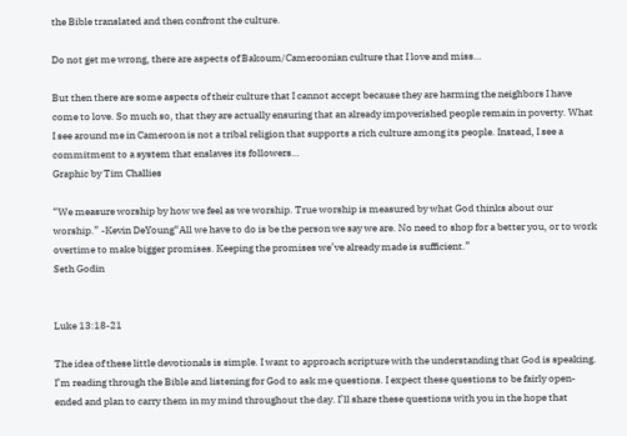the Bible translated and then confront the culture.

Do not get me wrong, there are aspects of Bakoum/Cameroonian culture that I love and miss…

But then there are some aspects of their culture that I cannot accept because they are harming the neighbors I have come to love. So much so, that they are actually ensuring that an already impoverished people remain in poverty. What I see around me in Cameroon is not a tribal religion that supports a rich culture among its people. Instead, I see a commitment to a system that enslaves its followers…
Graphic by Tim Challies

“We measure worship by how we feel as we worship. True worship is measured by what God thinks about our worship.” -Kevin DeYoung“All we have to do is be the person we say we are. No need to shop for a better you, or to work overtime to make bigger promises. Keeping the promises we’ve already made is sufficient.”
Seth Godin


Luke 13:18-21

The idea of these little devotionals is simple. I want to approach scripture with the understanding that God is speaking. I’m reading through the Bible and listening for God to ask me questions. I expect these questions to be fairly open-ended and plan to carry them in my mind throughout the day. I’ll share these questions with you in the hope that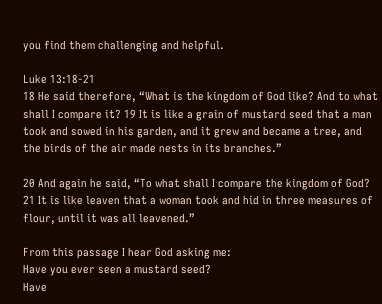you find them challenging and helpful.

Luke 13:18-21
18 He said therefore, “What is the kingdom of God like? And to what shall I compare it? 19 It is like a grain of mustard seed that a man took and sowed in his garden, and it grew and became a tree, and the birds of the air made nests in its branches.”

20 And again he said, “To what shall I compare the kingdom of God? 21 It is like leaven that a woman took and hid in three measures of flour, until it was all leavened.”

From this passage I hear God asking me:
Have you ever seen a mustard seed?
Have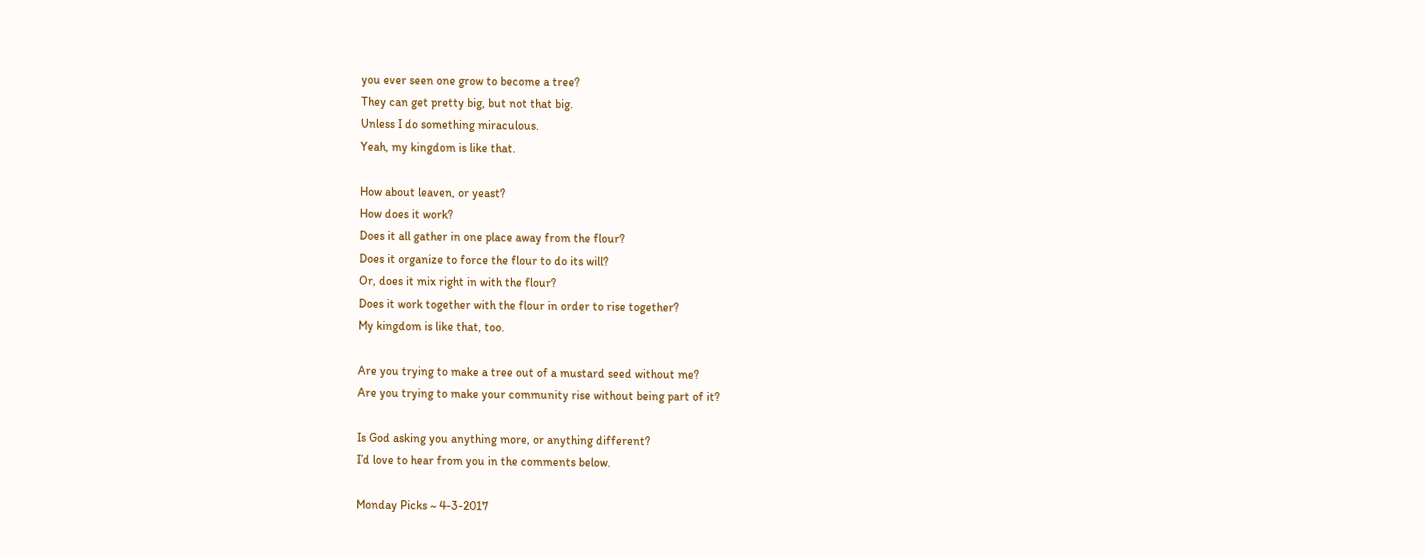you ever seen one grow to become a tree?
They can get pretty big, but not that big.
Unless I do something miraculous.
Yeah, my kingdom is like that.

How about leaven, or yeast?
How does it work?
Does it all gather in one place away from the flour?
Does it organize to force the flour to do its will?
Or, does it mix right in with the flour?
Does it work together with the flour in order to rise together?
My kingdom is like that, too.

Are you trying to make a tree out of a mustard seed without me?
Are you trying to make your community rise without being part of it?

Is God asking you anything more, or anything different?
I’d love to hear from you in the comments below.

Monday Picks ~ 4-3-2017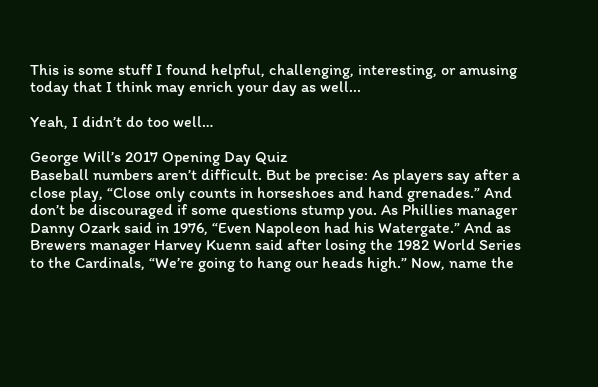This is some stuff I found helpful, challenging, interesting, or amusing today that I think may enrich your day as well...

Yeah, I didn’t do too well…

George Will’s 2017 Opening Day Quiz
Baseball numbers aren’t difficult. But be precise: As players say after a close play, “Close only counts in horseshoes and hand grenades.” And don’t be discouraged if some questions stump you. As Phillies manager Danny Ozark said in 1976, “Even Napoleon had his Watergate.” And as Brewers manager Harvey Kuenn said after losing the 1982 World Series to the Cardinals, “We’re going to hang our heads high.” Now, name the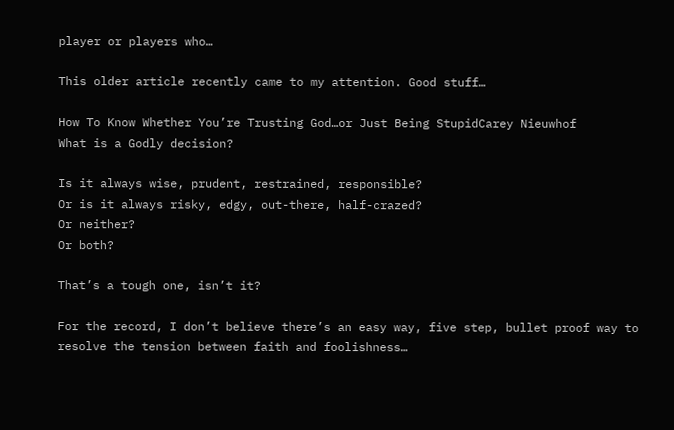player or players who…

This older article recently came to my attention. Good stuff…

How To Know Whether You’re Trusting God…or Just Being StupidCarey Nieuwhof
What is a Godly decision?

Is it always wise, prudent, restrained, responsible?
Or is it always risky, edgy, out-there, half-crazed?
Or neither?
Or both?

That’s a tough one, isn’t it?

For the record, I don’t believe there’s an easy way, five step, bullet proof way to resolve the tension between faith and foolishness…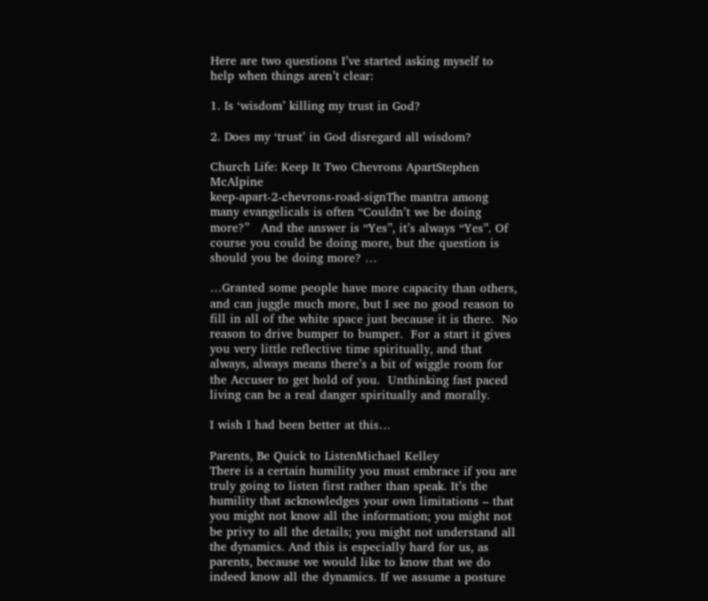Here are two questions I’ve started asking myself to help when things aren’t clear:

1. Is ‘wisdom’ killing my trust in God?

2. Does my ‘trust’ in God disregard all wisdom?

Church Life: Keep It Two Chevrons ApartStephen McAlpine
keep-apart-2-chevrons-road-signThe mantra among many evangelicals is often “Couldn’t we be doing more?”   And the answer is “Yes”, it’s always “Yes”. Of course you could be doing more, but the question is should you be doing more? …

…Granted some people have more capacity than others, and can juggle much more, but I see no good reason to fill in all of the white space just because it is there.  No reason to drive bumper to bumper.  For a start it gives you very little reflective time spiritually, and that always, always means there’s a bit of wiggle room for the Accuser to get hold of you.  Unthinking fast paced living can be a real danger spiritually and morally.

I wish I had been better at this…

Parents, Be Quick to ListenMichael Kelley
There is a certain humility you must embrace if you are truly going to listen first rather than speak. It’s the humility that acknowledges your own limitations – that you might not know all the information; you might not be privy to all the details; you might not understand all the dynamics. And this is especially hard for us, as parents, because we would like to know that we do indeed know all the dynamics. If we assume a posture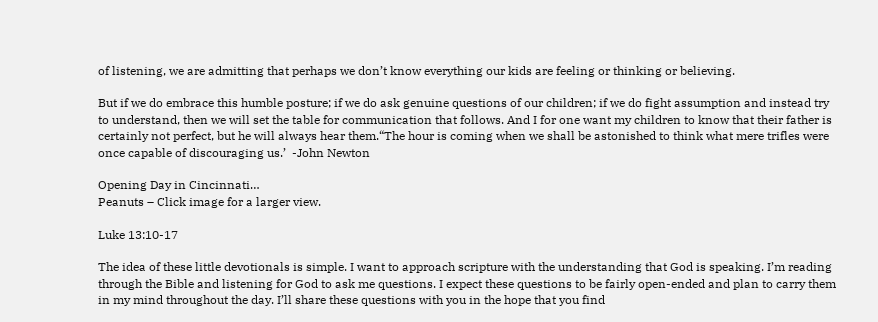of listening, we are admitting that perhaps we don’t know everything our kids are feeling or thinking or believing.

But if we do embrace this humble posture; if we do ask genuine questions of our children; if we do fight assumption and instead try to understand, then we will set the table for communication that follows. And I for one want my children to know that their father is certainly not perfect, but he will always hear them.“The hour is coming when we shall be astonished to think what mere trifles were once capable of discouraging us.’  -John Newton

Opening Day in Cincinnati…
Peanuts – Click image for a larger view.

Luke 13:10-17

The idea of these little devotionals is simple. I want to approach scripture with the understanding that God is speaking. I’m reading through the Bible and listening for God to ask me questions. I expect these questions to be fairly open-ended and plan to carry them in my mind throughout the day. I’ll share these questions with you in the hope that you find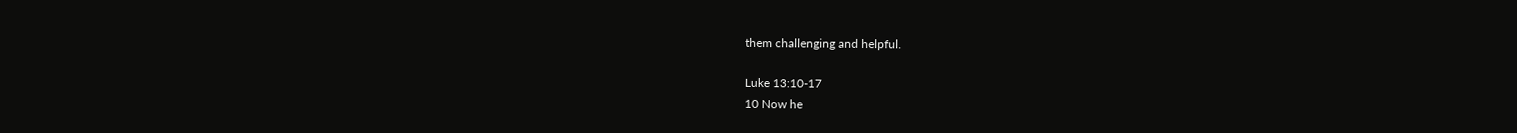them challenging and helpful.

Luke 13:10-17
10 Now he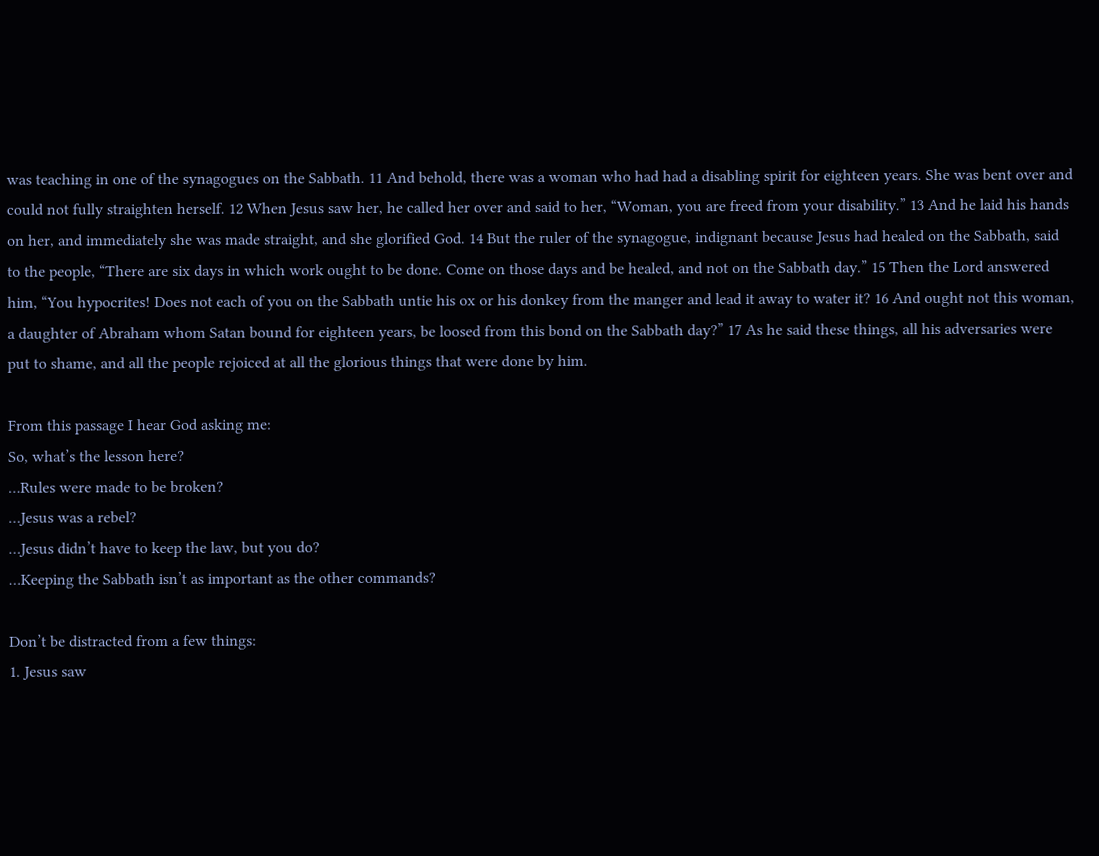was teaching in one of the synagogues on the Sabbath. 11 And behold, there was a woman who had had a disabling spirit for eighteen years. She was bent over and could not fully straighten herself. 12 When Jesus saw her, he called her over and said to her, “Woman, you are freed from your disability.” 13 And he laid his hands on her, and immediately she was made straight, and she glorified God. 14 But the ruler of the synagogue, indignant because Jesus had healed on the Sabbath, said to the people, “There are six days in which work ought to be done. Come on those days and be healed, and not on the Sabbath day.” 15 Then the Lord answered him, “You hypocrites! Does not each of you on the Sabbath untie his ox or his donkey from the manger and lead it away to water it? 16 And ought not this woman, a daughter of Abraham whom Satan bound for eighteen years, be loosed from this bond on the Sabbath day?” 17 As he said these things, all his adversaries were put to shame, and all the people rejoiced at all the glorious things that were done by him.

From this passage I hear God asking me:
So, what’s the lesson here?
…Rules were made to be broken?
…Jesus was a rebel?
…Jesus didn’t have to keep the law, but you do?
…Keeping the Sabbath isn’t as important as the other commands?

Don’t be distracted from a few things:
1. Jesus saw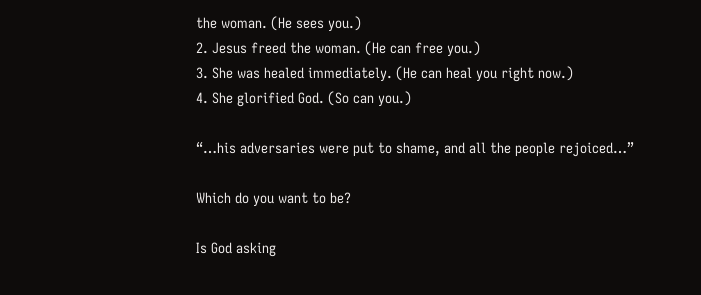the woman. (He sees you.)
2. Jesus freed the woman. (He can free you.)
3. She was healed immediately. (He can heal you right now.)
4. She glorified God. (So can you.)

“…his adversaries were put to shame, and all the people rejoiced…”

Which do you want to be?

Is God asking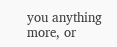you anything more, or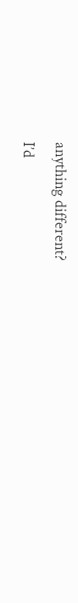anything different?
I’d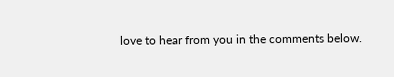love to hear from you in the comments below.